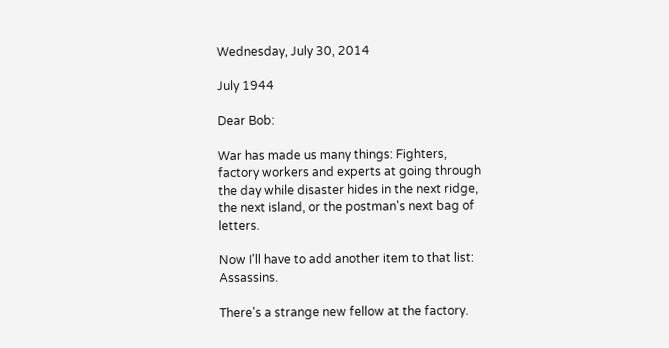Wednesday, July 30, 2014

July 1944

Dear Bob:

War has made us many things: Fighters, factory workers and experts at going through the day while disaster hides in the next ridge, the next island, or the postman's next bag of letters.

Now I'll have to add another item to that list: Assassins.

There's a strange new fellow at the factory.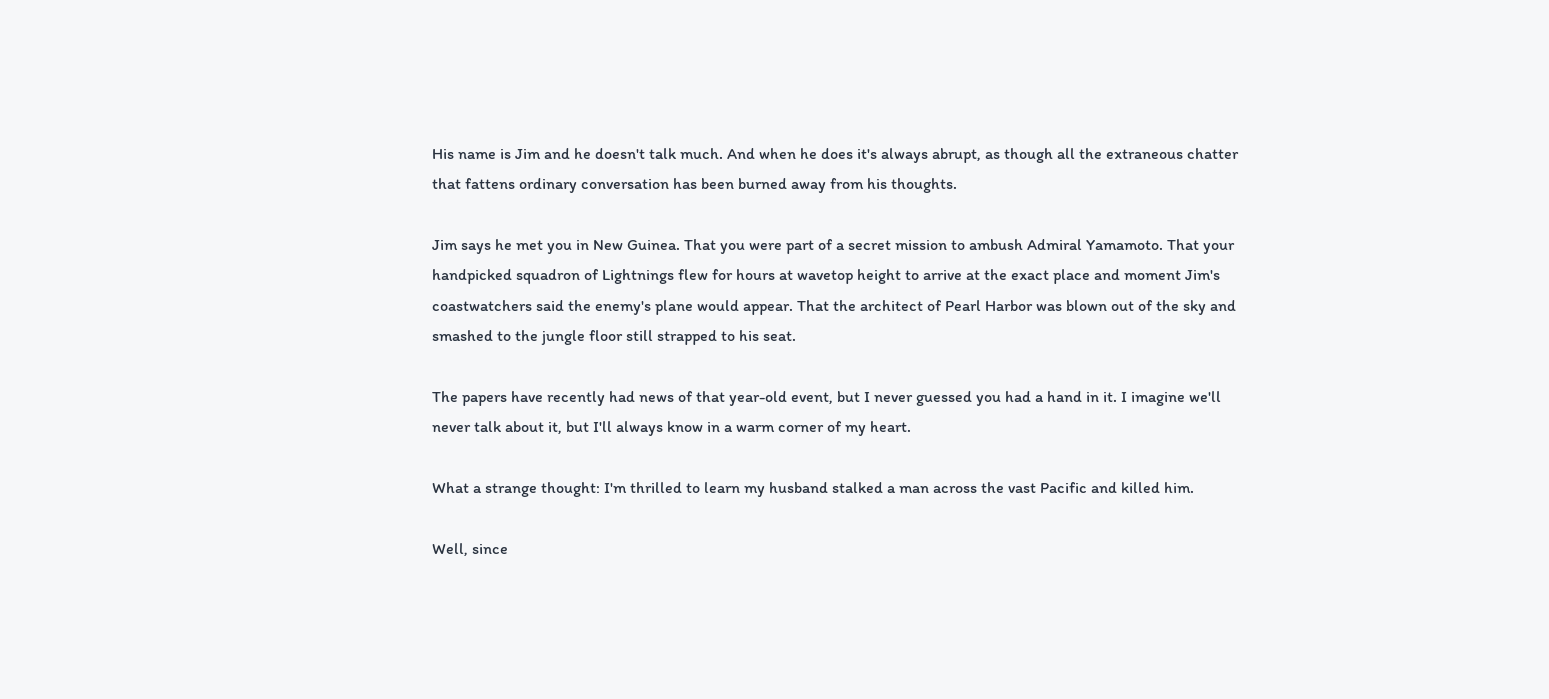His name is Jim and he doesn't talk much. And when he does it's always abrupt, as though all the extraneous chatter that fattens ordinary conversation has been burned away from his thoughts.

Jim says he met you in New Guinea. That you were part of a secret mission to ambush Admiral Yamamoto. That your handpicked squadron of Lightnings flew for hours at wavetop height to arrive at the exact place and moment Jim's coastwatchers said the enemy's plane would appear. That the architect of Pearl Harbor was blown out of the sky and smashed to the jungle floor still strapped to his seat.

The papers have recently had news of that year-old event, but I never guessed you had a hand in it. I imagine we'll never talk about it, but I'll always know in a warm corner of my heart.

What a strange thought: I'm thrilled to learn my husband stalked a man across the vast Pacific and killed him.

Well, since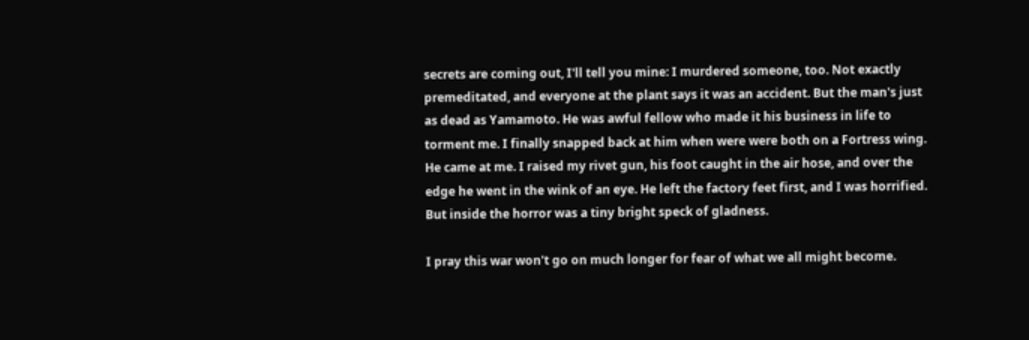secrets are coming out, I'll tell you mine: I murdered someone, too. Not exactly premeditated, and everyone at the plant says it was an accident. But the man's just as dead as Yamamoto. He was awful fellow who made it his business in life to torment me. I finally snapped back at him when were were both on a Fortress wing. He came at me. I raised my rivet gun, his foot caught in the air hose, and over the edge he went in the wink of an eye. He left the factory feet first, and I was horrified. But inside the horror was a tiny bright speck of gladness.

I pray this war won't go on much longer for fear of what we all might become.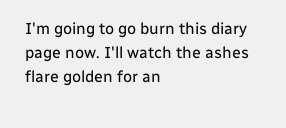I'm going to go burn this diary page now. I'll watch the ashes flare golden for an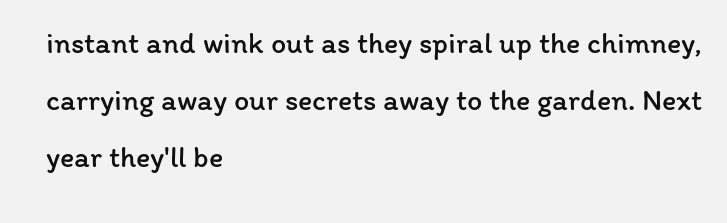instant and wink out as they spiral up the chimney, carrying away our secrets away to the garden. Next year they'll be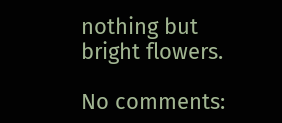nothing but bright flowers.

No comments: